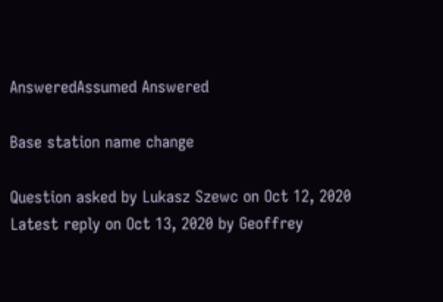AnsweredAssumed Answered

Base station name change

Question asked by Lukasz Szewc on Oct 12, 2020
Latest reply on Oct 13, 2020 by Geoffrey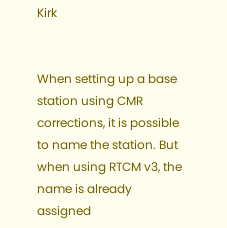Kirk


When setting up a base station using CMR corrections, it is possible to name the station. But when using RTCM v3, the name is already assigned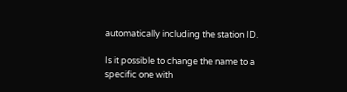automatically including the station ID.

Is it possible to change the name to a specific one with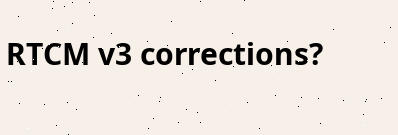RTCM v3 corrections?